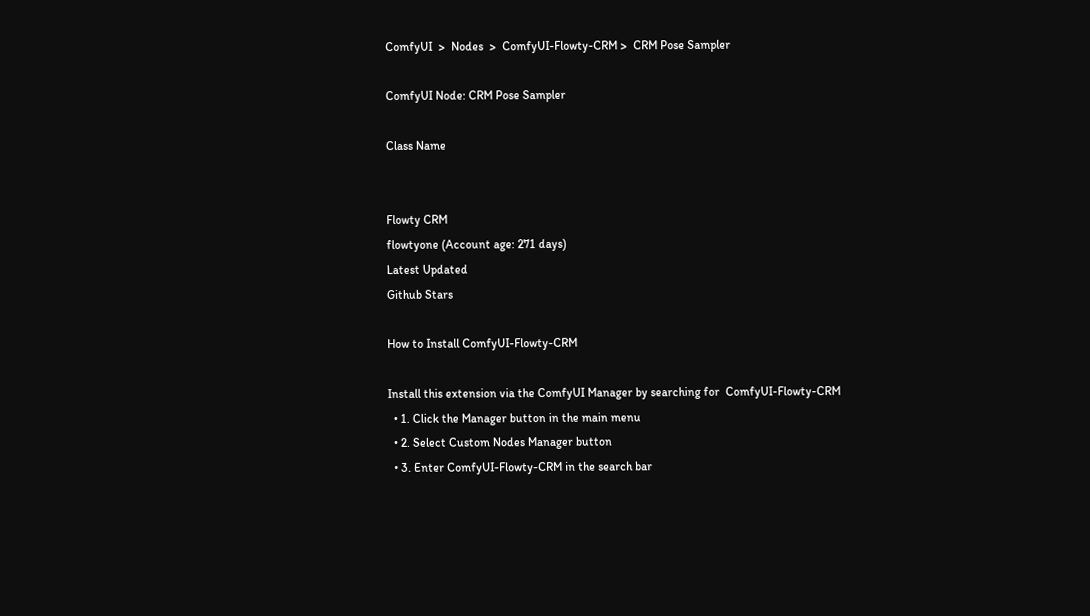ComfyUI  >  Nodes  >  ComfyUI-Flowty-CRM >  CRM Pose Sampler

ComfyUI Node: CRM Pose Sampler

Class Name


Flowty CRM
flowtyone (Account age: 271 days)
Latest Updated
Github Stars

How to Install ComfyUI-Flowty-CRM

Install this extension via the ComfyUI Manager by searching for  ComfyUI-Flowty-CRM
  • 1. Click the Manager button in the main menu
  • 2. Select Custom Nodes Manager button
  • 3. Enter ComfyUI-Flowty-CRM in the search bar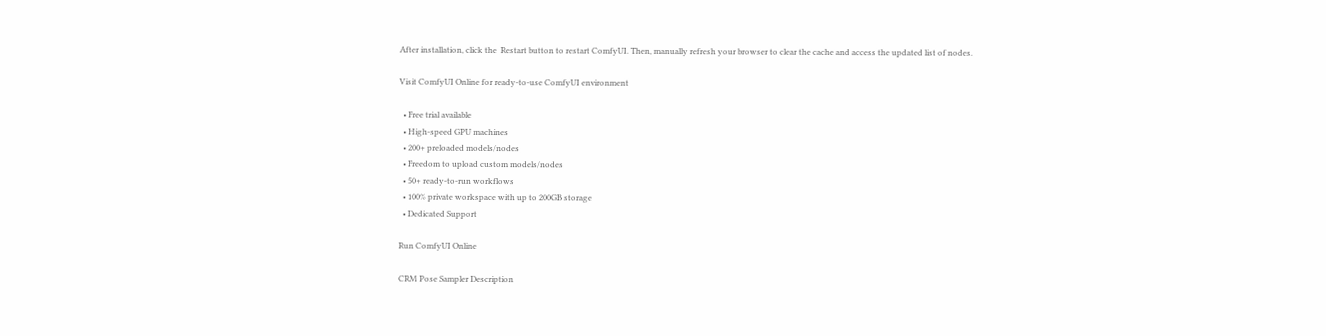After installation, click the  Restart button to restart ComfyUI. Then, manually refresh your browser to clear the cache and access the updated list of nodes.

Visit ComfyUI Online for ready-to-use ComfyUI environment

  • Free trial available
  • High-speed GPU machines
  • 200+ preloaded models/nodes
  • Freedom to upload custom models/nodes
  • 50+ ready-to-run workflows
  • 100% private workspace with up to 200GB storage
  • Dedicated Support

Run ComfyUI Online

CRM Pose Sampler Description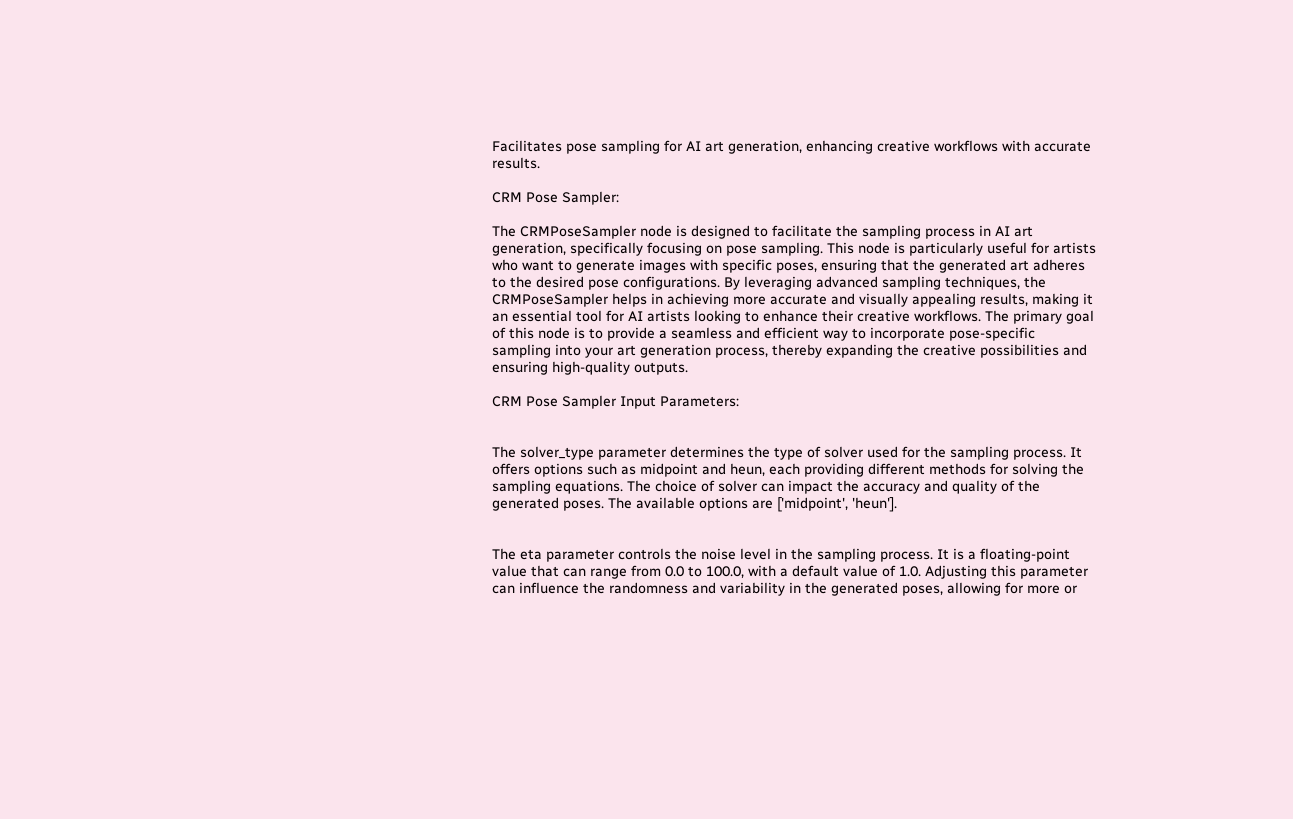Facilitates pose sampling for AI art generation, enhancing creative workflows with accurate results.

CRM Pose Sampler:

The CRMPoseSampler node is designed to facilitate the sampling process in AI art generation, specifically focusing on pose sampling. This node is particularly useful for artists who want to generate images with specific poses, ensuring that the generated art adheres to the desired pose configurations. By leveraging advanced sampling techniques, the CRMPoseSampler helps in achieving more accurate and visually appealing results, making it an essential tool for AI artists looking to enhance their creative workflows. The primary goal of this node is to provide a seamless and efficient way to incorporate pose-specific sampling into your art generation process, thereby expanding the creative possibilities and ensuring high-quality outputs.

CRM Pose Sampler Input Parameters:


The solver_type parameter determines the type of solver used for the sampling process. It offers options such as midpoint and heun, each providing different methods for solving the sampling equations. The choice of solver can impact the accuracy and quality of the generated poses. The available options are ['midpoint', 'heun'].


The eta parameter controls the noise level in the sampling process. It is a floating-point value that can range from 0.0 to 100.0, with a default value of 1.0. Adjusting this parameter can influence the randomness and variability in the generated poses, allowing for more or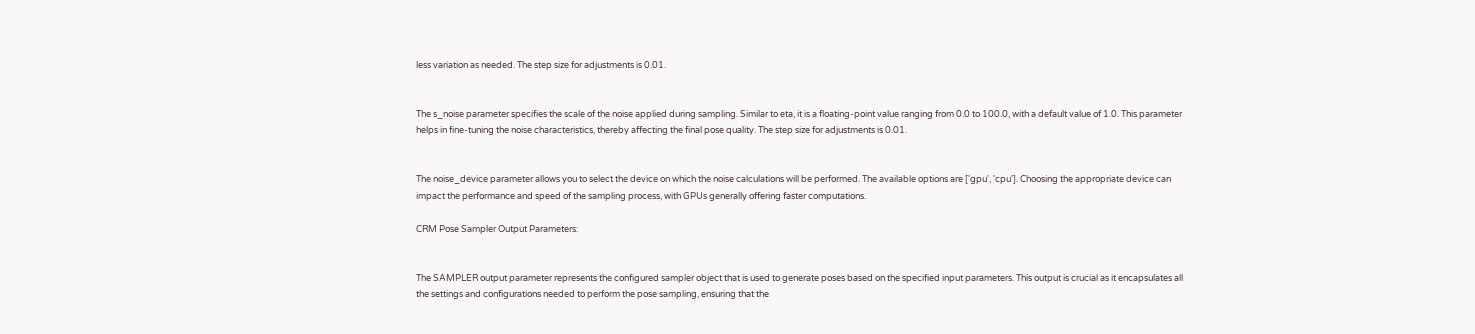less variation as needed. The step size for adjustments is 0.01.


The s_noise parameter specifies the scale of the noise applied during sampling. Similar to eta, it is a floating-point value ranging from 0.0 to 100.0, with a default value of 1.0. This parameter helps in fine-tuning the noise characteristics, thereby affecting the final pose quality. The step size for adjustments is 0.01.


The noise_device parameter allows you to select the device on which the noise calculations will be performed. The available options are ['gpu', 'cpu']. Choosing the appropriate device can impact the performance and speed of the sampling process, with GPUs generally offering faster computations.

CRM Pose Sampler Output Parameters:


The SAMPLER output parameter represents the configured sampler object that is used to generate poses based on the specified input parameters. This output is crucial as it encapsulates all the settings and configurations needed to perform the pose sampling, ensuring that the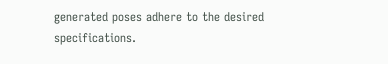generated poses adhere to the desired specifications.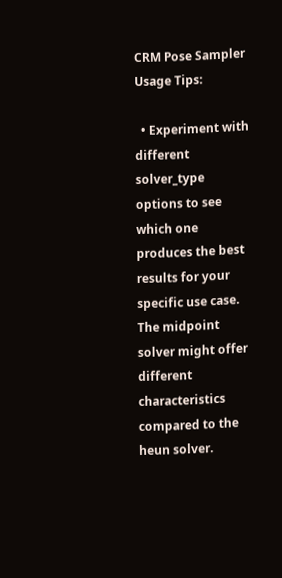CRM Pose Sampler Usage Tips:

  • Experiment with different solver_type options to see which one produces the best results for your specific use case. The midpoint solver might offer different characteristics compared to the heun solver.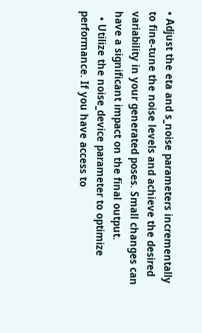• Adjust the eta and s_noise parameters incrementally to fine-tune the noise levels and achieve the desired variability in your generated poses. Small changes can have a significant impact on the final output.
  • Utilize the noise_device parameter to optimize performance. If you have access to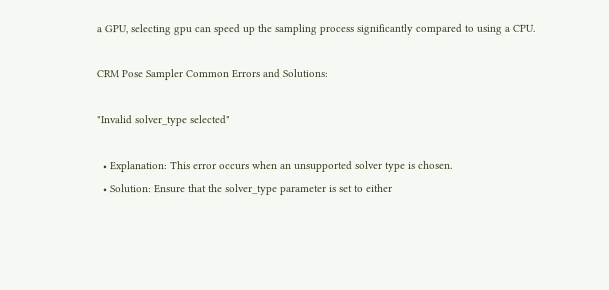a GPU, selecting gpu can speed up the sampling process significantly compared to using a CPU.

CRM Pose Sampler Common Errors and Solutions:

"Invalid solver_type selected"

  • Explanation: This error occurs when an unsupported solver type is chosen.
  • Solution: Ensure that the solver_type parameter is set to either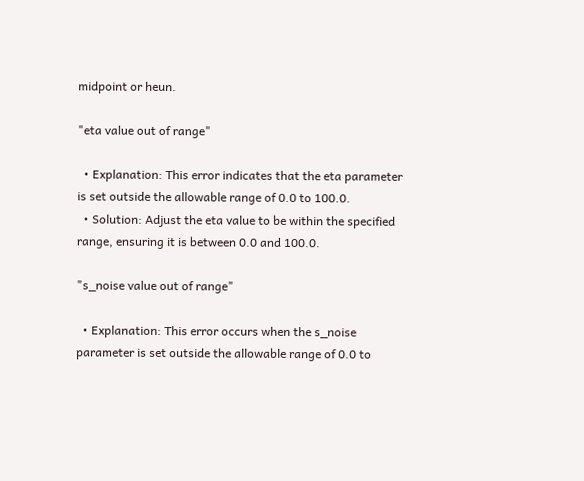midpoint or heun.

"eta value out of range"

  • Explanation: This error indicates that the eta parameter is set outside the allowable range of 0.0 to 100.0.
  • Solution: Adjust the eta value to be within the specified range, ensuring it is between 0.0 and 100.0.

"s_noise value out of range"

  • Explanation: This error occurs when the s_noise parameter is set outside the allowable range of 0.0 to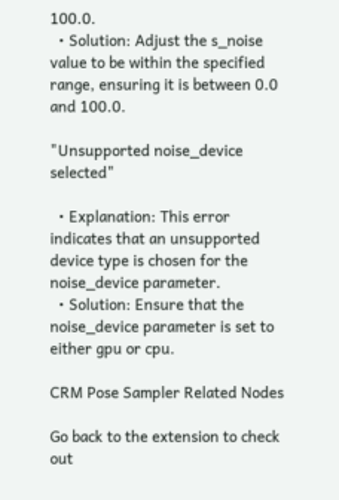100.0.
  • Solution: Adjust the s_noise value to be within the specified range, ensuring it is between 0.0 and 100.0.

"Unsupported noise_device selected"

  • Explanation: This error indicates that an unsupported device type is chosen for the noise_device parameter.
  • Solution: Ensure that the noise_device parameter is set to either gpu or cpu.

CRM Pose Sampler Related Nodes

Go back to the extension to check out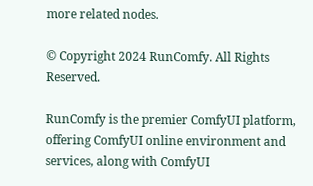more related nodes.

© Copyright 2024 RunComfy. All Rights Reserved.

RunComfy is the premier ComfyUI platform, offering ComfyUI online environment and services, along with ComfyUI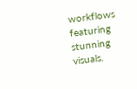workflows featuring stunning visuals.